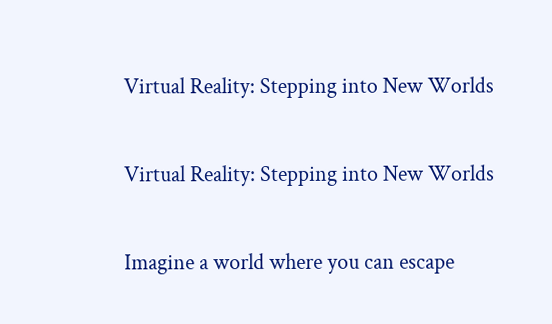Virtual Reality: Stepping into New Worlds

Virtual Reality: Stepping into New Worlds

Imagine a world where you can escape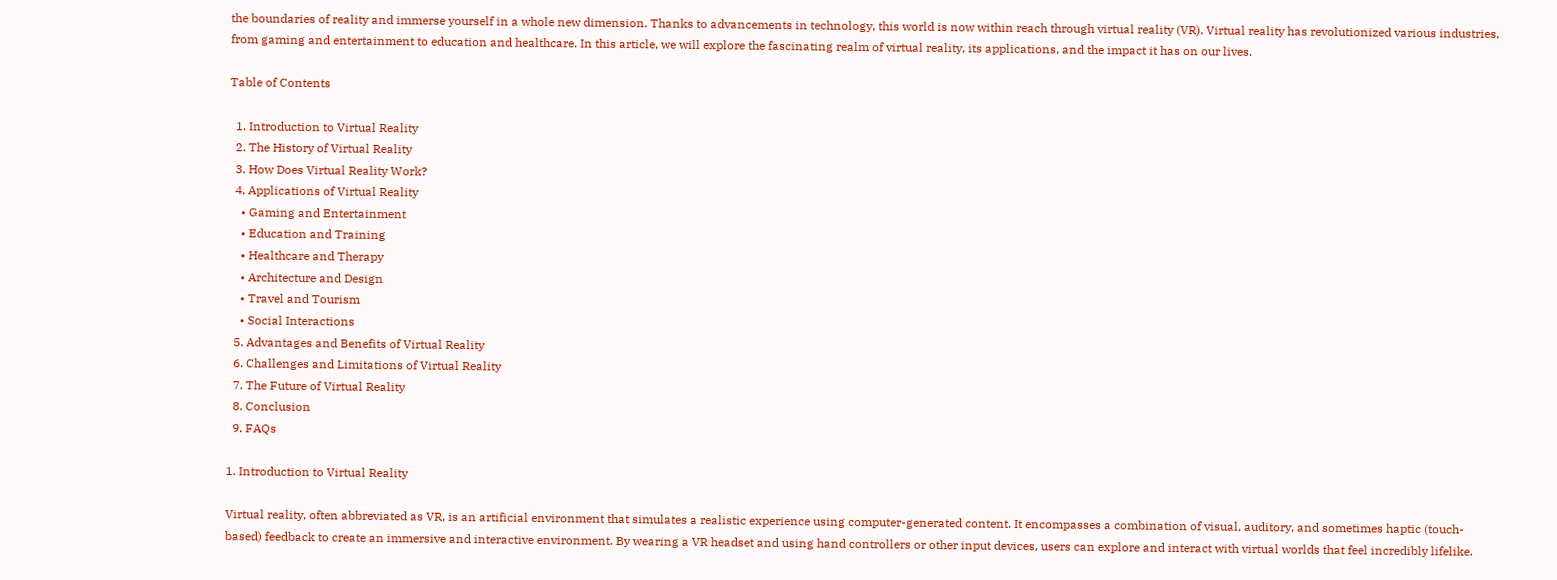the boundaries of reality and immerse yourself in a whole new dimension. Thanks to advancements in technology, this world is now within reach through virtual reality (VR). Virtual reality has revolutionized various industries, from gaming and entertainment to education and healthcare. In this article, we will explore the fascinating realm of virtual reality, its applications, and the impact it has on our lives.

Table of Contents

  1. Introduction to Virtual Reality
  2. The History of Virtual Reality
  3. How Does Virtual Reality Work?
  4. Applications of Virtual Reality
    • Gaming and Entertainment
    • Education and Training
    • Healthcare and Therapy
    • Architecture and Design
    • Travel and Tourism
    • Social Interactions
  5. Advantages and Benefits of Virtual Reality
  6. Challenges and Limitations of Virtual Reality
  7. The Future of Virtual Reality
  8. Conclusion
  9. FAQs

1. Introduction to Virtual Reality

Virtual reality, often abbreviated as VR, is an artificial environment that simulates a realistic experience using computer-generated content. It encompasses a combination of visual, auditory, and sometimes haptic (touch-based) feedback to create an immersive and interactive environment. By wearing a VR headset and using hand controllers or other input devices, users can explore and interact with virtual worlds that feel incredibly lifelike.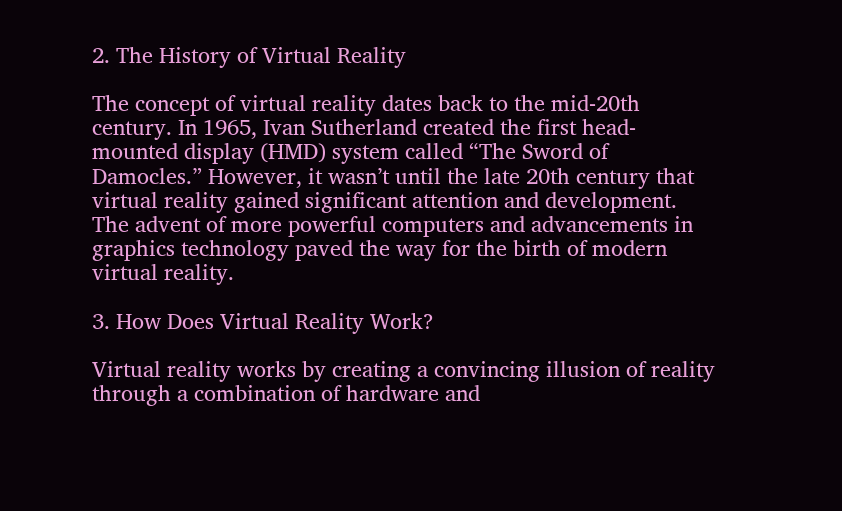2. The History of Virtual Reality

The concept of virtual reality dates back to the mid-20th century. In 1965, Ivan Sutherland created the first head-mounted display (HMD) system called “The Sword of Damocles.” However, it wasn’t until the late 20th century that virtual reality gained significant attention and development. The advent of more powerful computers and advancements in graphics technology paved the way for the birth of modern virtual reality.

3. How Does Virtual Reality Work?

Virtual reality works by creating a convincing illusion of reality through a combination of hardware and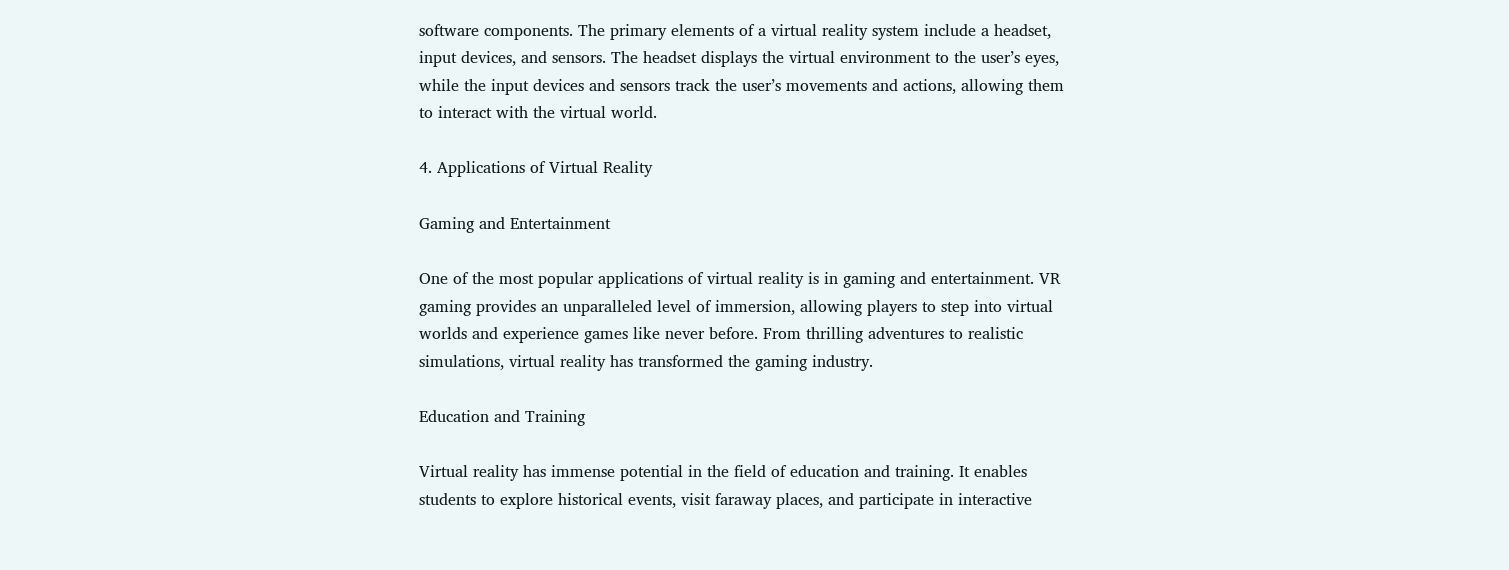software components. The primary elements of a virtual reality system include a headset, input devices, and sensors. The headset displays the virtual environment to the user’s eyes, while the input devices and sensors track the user’s movements and actions, allowing them to interact with the virtual world.

4. Applications of Virtual Reality

Gaming and Entertainment

One of the most popular applications of virtual reality is in gaming and entertainment. VR gaming provides an unparalleled level of immersion, allowing players to step into virtual worlds and experience games like never before. From thrilling adventures to realistic simulations, virtual reality has transformed the gaming industry.

Education and Training

Virtual reality has immense potential in the field of education and training. It enables students to explore historical events, visit faraway places, and participate in interactive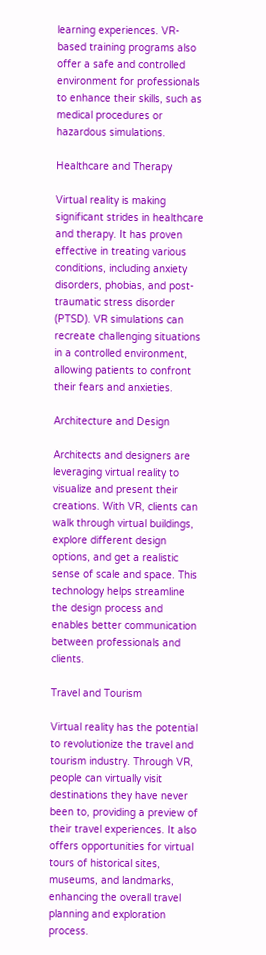learning experiences. VR-based training programs also offer a safe and controlled environment for professionals to enhance their skills, such as medical procedures or hazardous simulations.

Healthcare and Therapy

Virtual reality is making significant strides in healthcare and therapy. It has proven effective in treating various conditions, including anxiety disorders, phobias, and post-traumatic stress disorder (PTSD). VR simulations can recreate challenging situations in a controlled environment, allowing patients to confront their fears and anxieties.

Architecture and Design

Architects and designers are leveraging virtual reality to visualize and present their creations. With VR, clients can walk through virtual buildings, explore different design options, and get a realistic sense of scale and space. This technology helps streamline the design process and enables better communication between professionals and clients.

Travel and Tourism

Virtual reality has the potential to revolutionize the travel and tourism industry. Through VR, people can virtually visit destinations they have never been to, providing a preview of their travel experiences. It also offers opportunities for virtual tours of historical sites, museums, and landmarks, enhancing the overall travel planning and exploration process.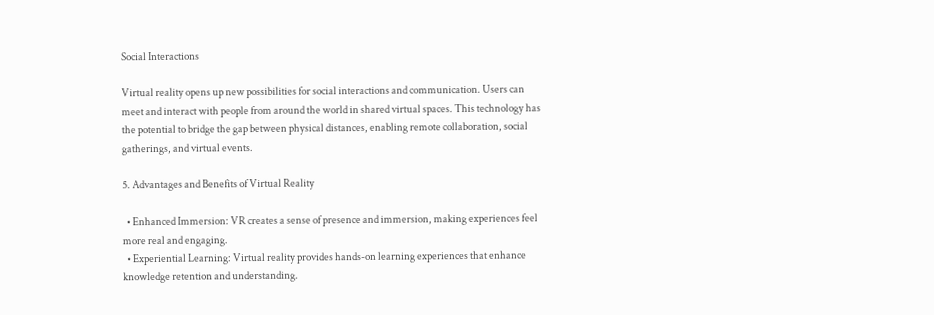Social Interactions

Virtual reality opens up new possibilities for social interactions and communication. Users can meet and interact with people from around the world in shared virtual spaces. This technology has the potential to bridge the gap between physical distances, enabling remote collaboration, social gatherings, and virtual events.

5. Advantages and Benefits of Virtual Reality

  • Enhanced Immersion: VR creates a sense of presence and immersion, making experiences feel more real and engaging.
  • Experiential Learning: Virtual reality provides hands-on learning experiences that enhance knowledge retention and understanding.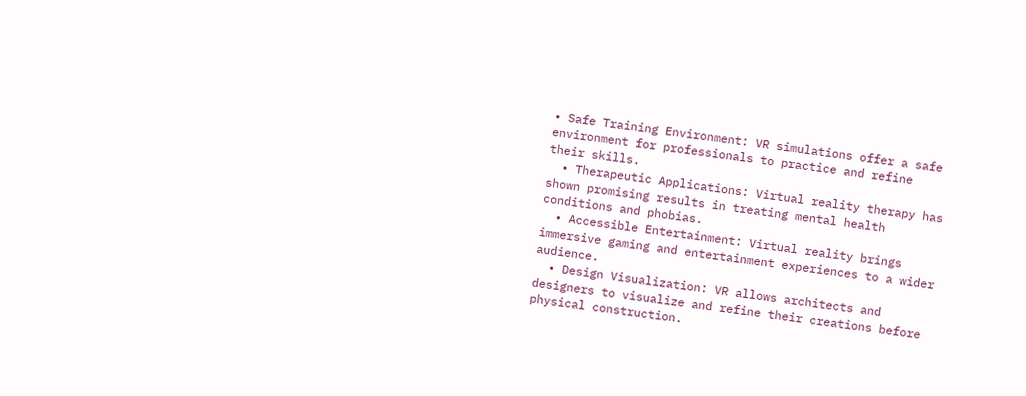• Safe Training Environment: VR simulations offer a safe environment for professionals to practice and refine their skills.
  • Therapeutic Applications: Virtual reality therapy has shown promising results in treating mental health conditions and phobias.
  • Accessible Entertainment: Virtual reality brings immersive gaming and entertainment experiences to a wider audience.
  • Design Visualization: VR allows architects and designers to visualize and refine their creations before physical construction.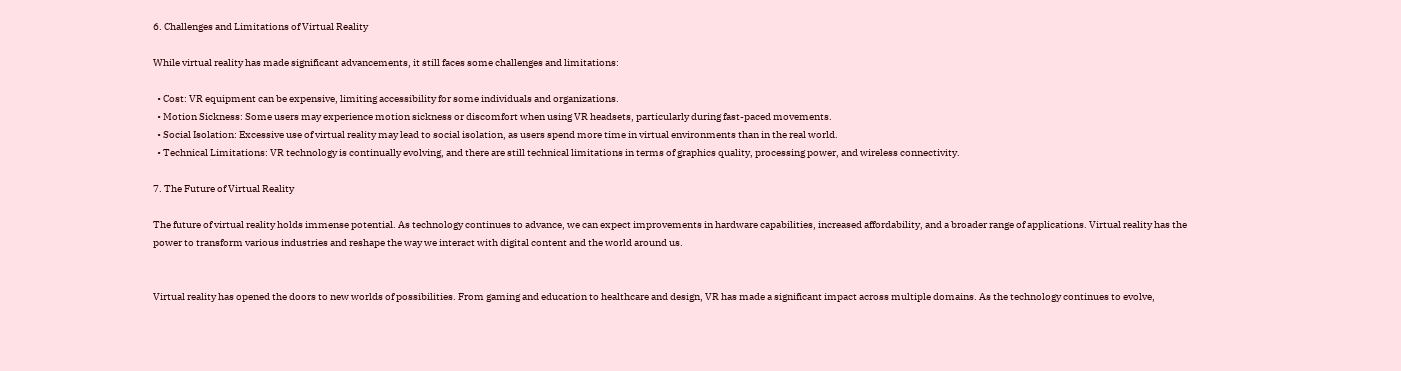6. Challenges and Limitations of Virtual Reality

While virtual reality has made significant advancements, it still faces some challenges and limitations:

  • Cost: VR equipment can be expensive, limiting accessibility for some individuals and organizations.
  • Motion Sickness: Some users may experience motion sickness or discomfort when using VR headsets, particularly during fast-paced movements.
  • Social Isolation: Excessive use of virtual reality may lead to social isolation, as users spend more time in virtual environments than in the real world.
  • Technical Limitations: VR technology is continually evolving, and there are still technical limitations in terms of graphics quality, processing power, and wireless connectivity.

7. The Future of Virtual Reality

The future of virtual reality holds immense potential. As technology continues to advance, we can expect improvements in hardware capabilities, increased affordability, and a broader range of applications. Virtual reality has the power to transform various industries and reshape the way we interact with digital content and the world around us.


Virtual reality has opened the doors to new worlds of possibilities. From gaming and education to healthcare and design, VR has made a significant impact across multiple domains. As the technology continues to evolve,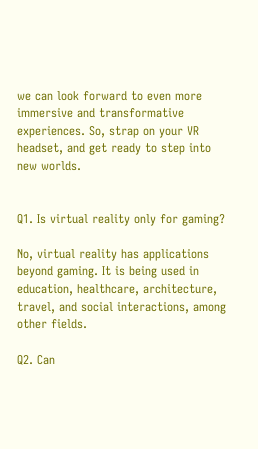we can look forward to even more immersive and transformative experiences. So, strap on your VR headset, and get ready to step into new worlds.


Q1. Is virtual reality only for gaming?

No, virtual reality has applications beyond gaming. It is being used in education, healthcare, architecture, travel, and social interactions, among other fields.

Q2. Can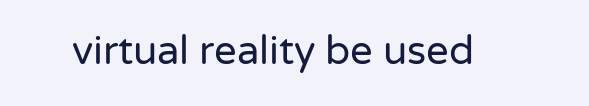virtual reality be used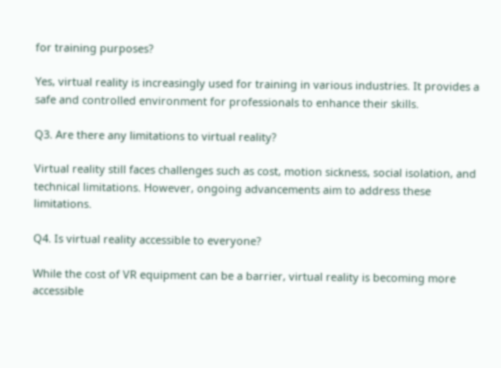for training purposes?

Yes, virtual reality is increasingly used for training in various industries. It provides a safe and controlled environment for professionals to enhance their skills.

Q3. Are there any limitations to virtual reality?

Virtual reality still faces challenges such as cost, motion sickness, social isolation, and technical limitations. However, ongoing advancements aim to address these limitations.

Q4. Is virtual reality accessible to everyone?

While the cost of VR equipment can be a barrier, virtual reality is becoming more accessible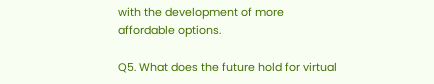with the development of more affordable options.

Q5. What does the future hold for virtual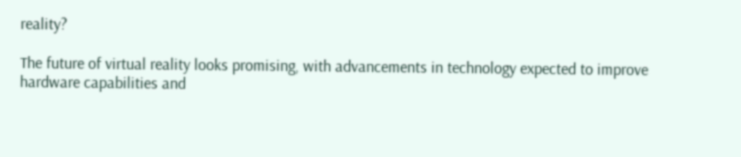reality?

The future of virtual reality looks promising, with advancements in technology expected to improve hardware capabilities and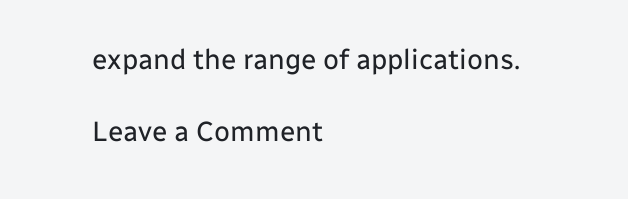expand the range of applications.

Leave a Comment